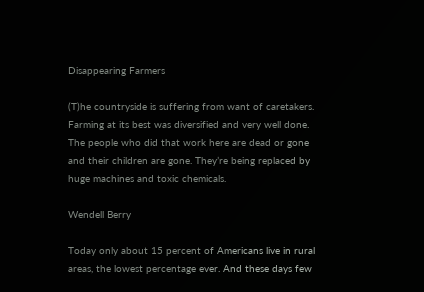Disappearing Farmers

(T)he countryside is suffering from want of caretakers. Farming at its best was diversified and very well done. The people who did that work here are dead or gone and their children are gone. They’re being replaced by huge machines and toxic chemicals.

Wendell Berry

Today only about 15 percent of Americans live in rural areas, the lowest percentage ever. And these days few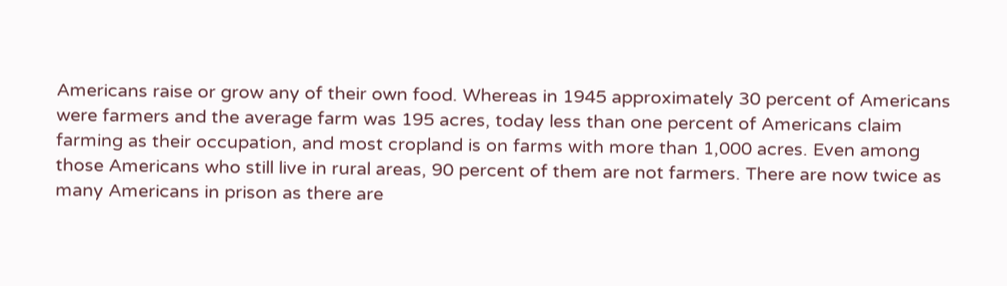Americans raise or grow any of their own food. Whereas in 1945 approximately 30 percent of Americans were farmers and the average farm was 195 acres, today less than one percent of Americans claim farming as their occupation, and most cropland is on farms with more than 1,000 acres. Even among those Americans who still live in rural areas, 90 percent of them are not farmers. There are now twice as many Americans in prison as there are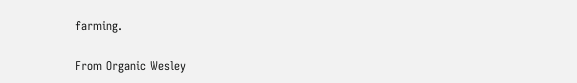farming.

From Organic Wesley